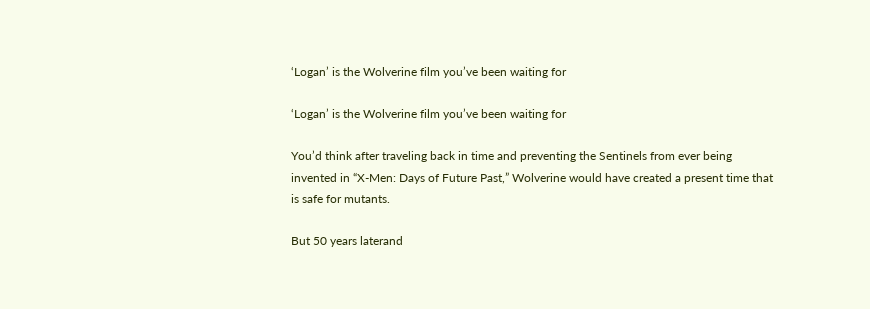‘Logan’ is the Wolverine film you’ve been waiting for

‘Logan’ is the Wolverine film you’ve been waiting for

You’d think after traveling back in time and preventing the Sentinels from ever being invented in “X-Men: Days of Future Past,” Wolverine would have created a present time that is safe for mutants.

But 50 years laterand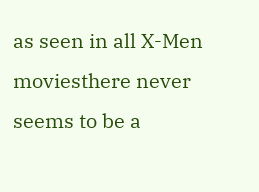as seen in all X-Men moviesthere never seems to be a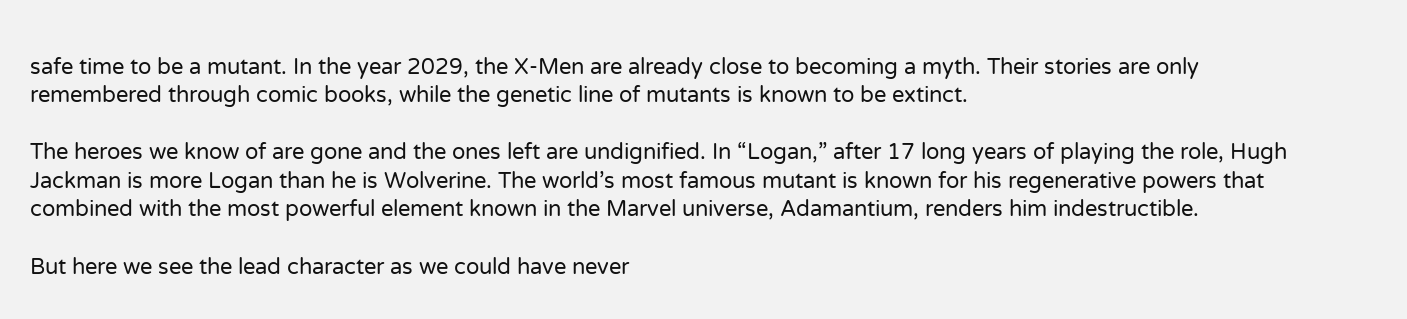safe time to be a mutant. In the year 2029, the X-Men are already close to becoming a myth. Their stories are only remembered through comic books, while the genetic line of mutants is known to be extinct.

The heroes we know of are gone and the ones left are undignified. In “Logan,” after 17 long years of playing the role, Hugh Jackman is more Logan than he is Wolverine. The world’s most famous mutant is known for his regenerative powers that combined with the most powerful element known in the Marvel universe, Adamantium, renders him indestructible.

But here we see the lead character as we could have never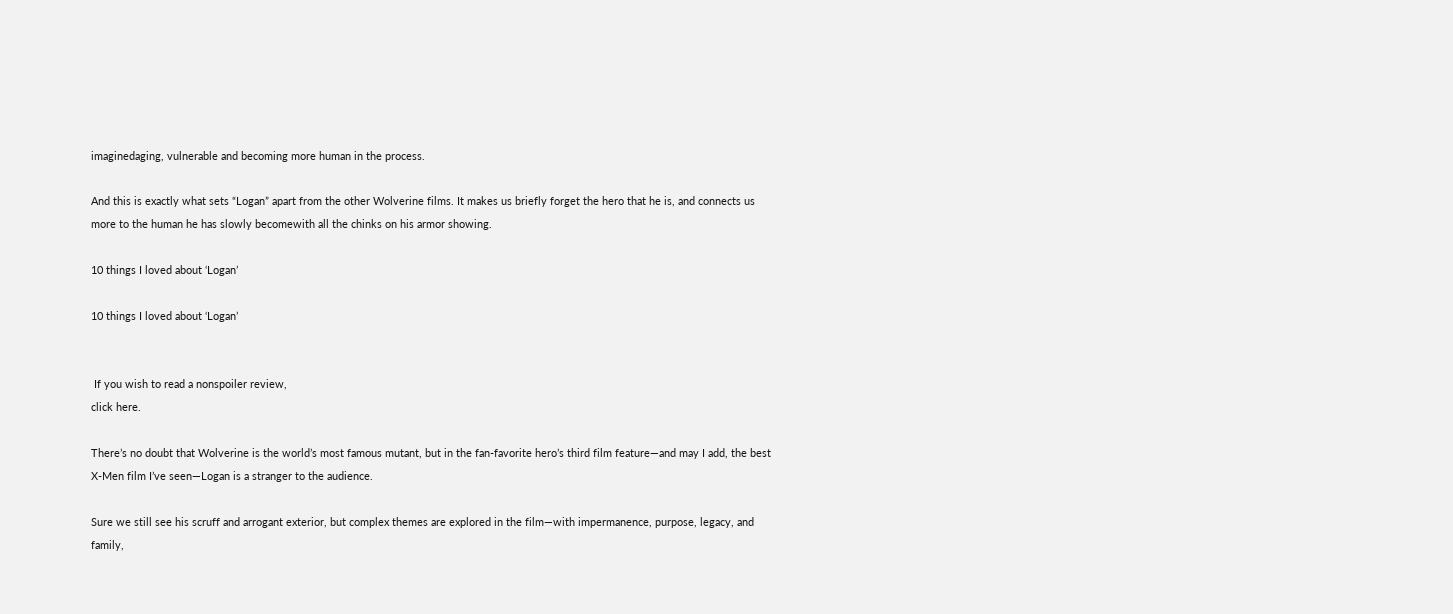imaginedaging, vulnerable and becoming more human in the process.

And this is exactly what sets “Logan” apart from the other Wolverine films. It makes us briefly forget the hero that he is, and connects us more to the human he has slowly becomewith all the chinks on his armor showing.

10 things I loved about ‘Logan’

10 things I loved about ‘Logan’


 If you wish to read a nonspoiler review,
click here.

There’s no doubt that Wolverine is the world’s most famous mutant, but in the fan-favorite hero’s third film feature—and may I add, the best X-Men film I’ve seen—Logan is a stranger to the audience.

Sure we still see his scruff and arrogant exterior, but complex themes are explored in the film—with impermanence, purpose, legacy, and family,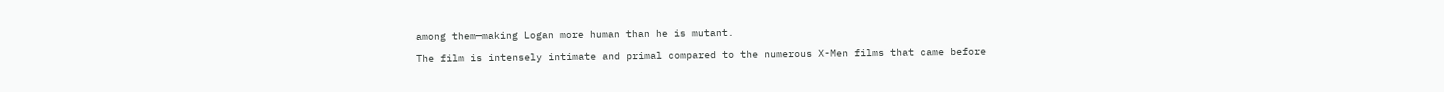among them—making Logan more human than he is mutant.

The film is intensely intimate and primal compared to the numerous X-Men films that came before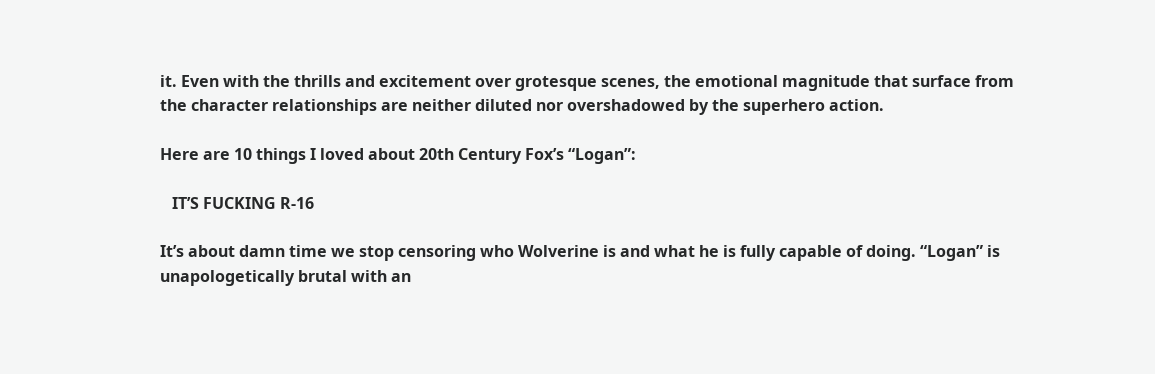it. Even with the thrills and excitement over grotesque scenes, the emotional magnitude that surface from the character relationships are neither diluted nor overshadowed by the superhero action.

Here are 10 things I loved about 20th Century Fox’s “Logan”:

   IT’S FUCKING R-16

It’s about damn time we stop censoring who Wolverine is and what he is fully capable of doing. “Logan” is unapologetically brutal with an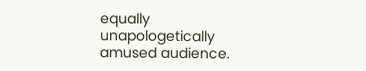equally unapologetically amused audience.